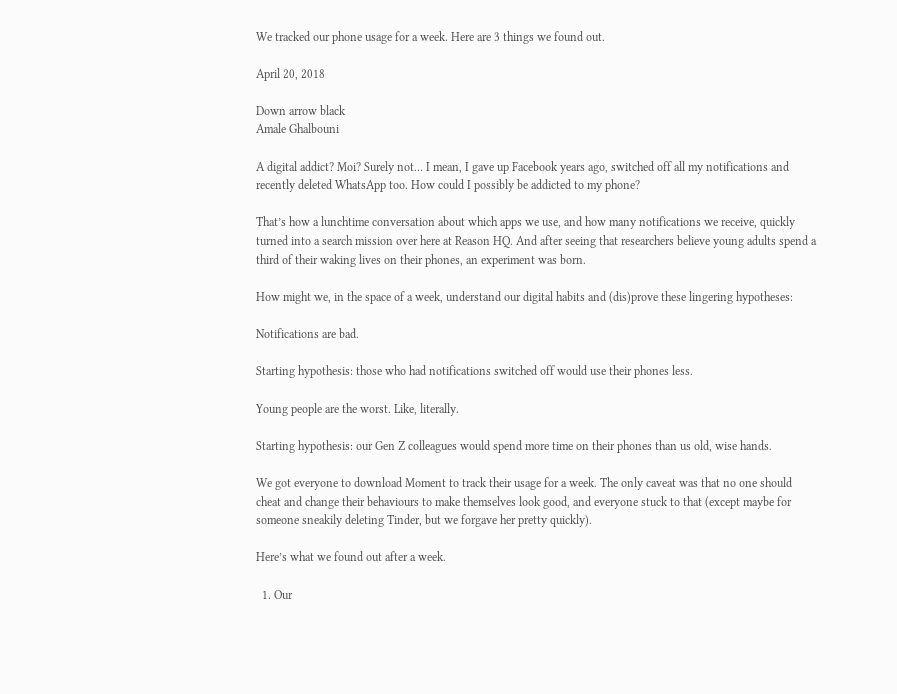We tracked our phone usage for a week. Here are 3 things we found out.

April 20, 2018

Down arrow black
Amale Ghalbouni

A digital addict? Moi? Surely not… I mean, I gave up Facebook years ago, switched off all my notifications and recently deleted WhatsApp too. How could I possibly be addicted to my phone?

That’s how a lunchtime conversation about which apps we use, and how many notifications we receive, quickly turned into a search mission over here at Reason HQ. And after seeing that researchers believe young adults spend a third of their waking lives on their phones, an experiment was born.

How might we, in the space of a week, understand our digital habits and (dis)prove these lingering hypotheses:

Notifications are bad.

Starting hypothesis: those who had notifications switched off would use their phones less.

Young people are the worst. Like, literally.

Starting hypothesis: our Gen Z colleagues would spend more time on their phones than us old, wise hands.

We got everyone to download Moment to track their usage for a week. The only caveat was that no one should cheat and change their behaviours to make themselves look good, and everyone stuck to that (except maybe for someone sneakily deleting Tinder, but we forgave her pretty quickly).

Here’s what we found out after a week.

  1. Our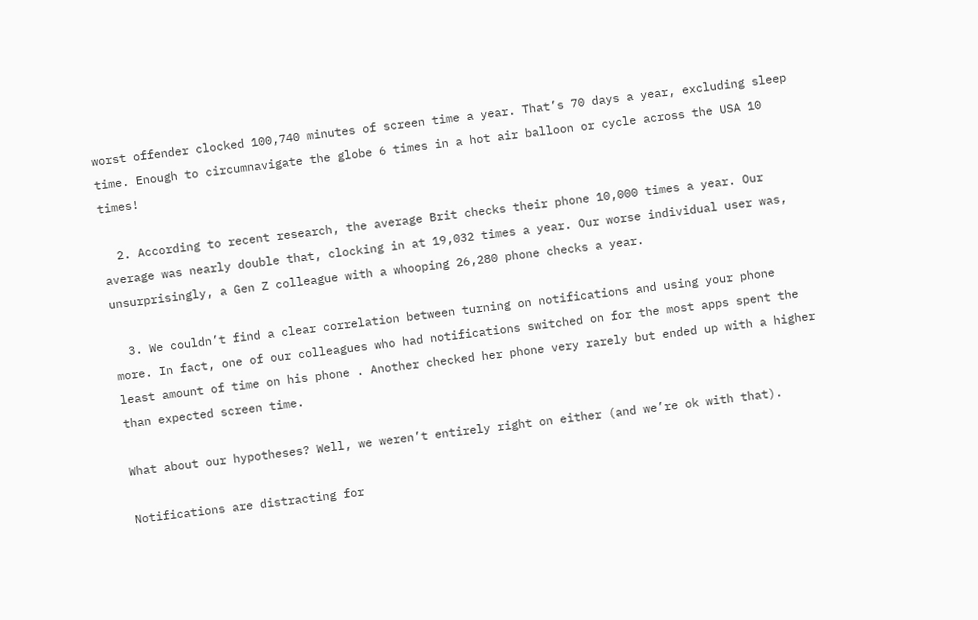worst offender clocked 100,740 minutes of screen time a year. That’s 70 days a year, excluding sleep time. Enough to circumnavigate the globe 6 times in a hot air balloon or cycle across the USA 10 times!

  2. According to recent research, the average Brit checks their phone 10,000 times a year. Our average was nearly double that, clocking in at 19,032 times a year. Our worse individual user was, unsurprisingly, a Gen Z colleague with a whooping 26,280 phone checks a year.

  3. We couldn’t find a clear correlation between turning on notifications and using your phone more. In fact, one of our colleagues who had notifications switched on for the most apps spent the least amount of time on his phone . Another checked her phone very rarely but ended up with a higher than expected screen time.

What about our hypotheses? Well, we weren’t entirely right on either (and we’re ok with that).

Notifications are distracting for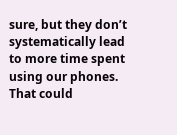sure, but they don’t systematically lead to more time spent using our phones. That could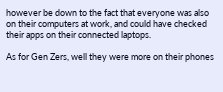however be down to the fact that everyone was also on their computers at work, and could have checked their apps on their connected laptops.

As for Gen Zers, well they were more on their phones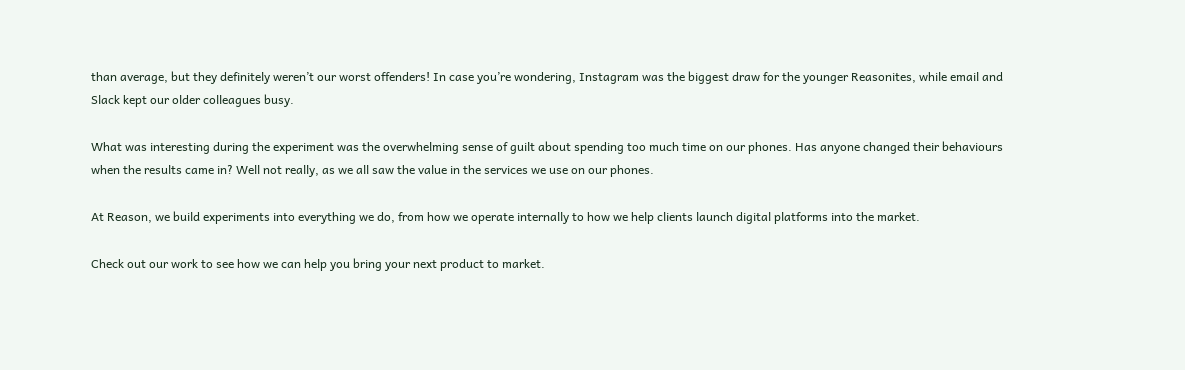than average, but they definitely weren’t our worst offenders! In case you’re wondering, Instagram was the biggest draw for the younger Reasonites, while email and Slack kept our older colleagues busy.

What was interesting during the experiment was the overwhelming sense of guilt about spending too much time on our phones. Has anyone changed their behaviours when the results came in? Well not really, as we all saw the value in the services we use on our phones.

At Reason, we build experiments into everything we do, from how we operate internally to how we help clients launch digital platforms into the market.

Check out our work to see how we can help you bring your next product to market.